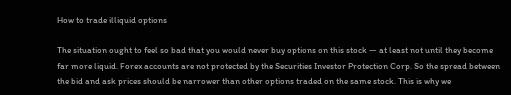How to trade illiquid options

The situation ought to feel so bad that you would never buy options on this stock — at least not until they become far more liquid. Forex accounts are not protected by the Securities Investor Protection Corp. So the spread between the bid and ask prices should be narrower than other options traded on the same stock. This is why we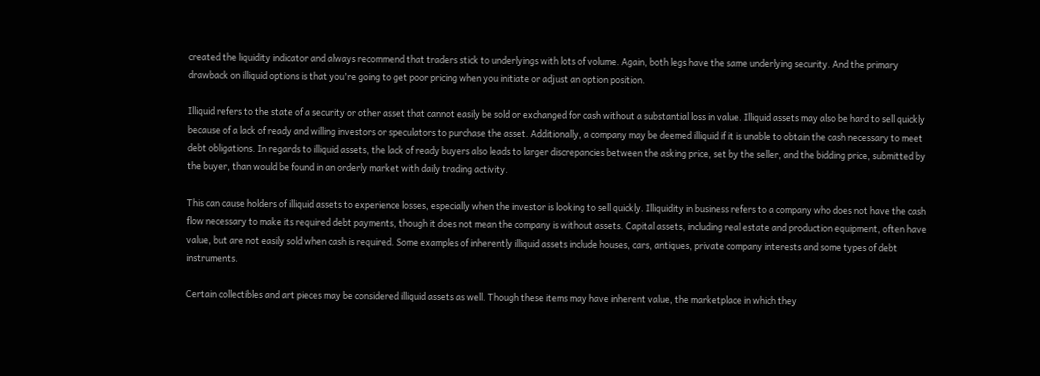created the liquidity indicator and always recommend that traders stick to underlyings with lots of volume. Again, both legs have the same underlying security. And the primary drawback on illiquid options is that you're going to get poor pricing when you initiate or adjust an option position.

Illiquid refers to the state of a security or other asset that cannot easily be sold or exchanged for cash without a substantial loss in value. Illiquid assets may also be hard to sell quickly because of a lack of ready and willing investors or speculators to purchase the asset. Additionally, a company may be deemed illiquid if it is unable to obtain the cash necessary to meet debt obligations. In regards to illiquid assets, the lack of ready buyers also leads to larger discrepancies between the asking price, set by the seller, and the bidding price, submitted by the buyer, than would be found in an orderly market with daily trading activity.

This can cause holders of illiquid assets to experience losses, especially when the investor is looking to sell quickly. Illiquidity in business refers to a company who does not have the cash flow necessary to make its required debt payments, though it does not mean the company is without assets. Capital assets, including real estate and production equipment, often have value, but are not easily sold when cash is required. Some examples of inherently illiquid assets include houses, cars, antiques, private company interests and some types of debt instruments.

Certain collectibles and art pieces may be considered illiquid assets as well. Though these items may have inherent value, the marketplace in which they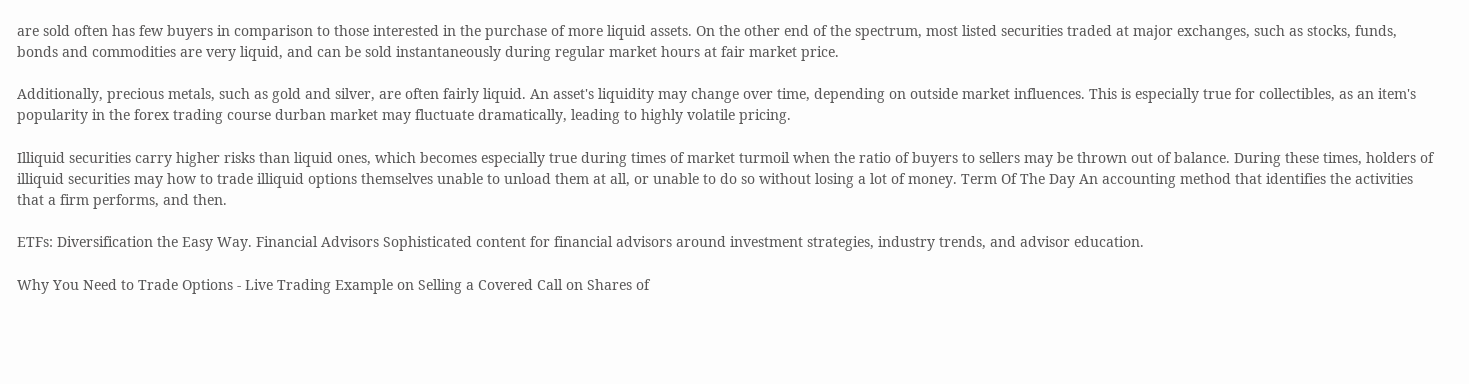are sold often has few buyers in comparison to those interested in the purchase of more liquid assets. On the other end of the spectrum, most listed securities traded at major exchanges, such as stocks, funds, bonds and commodities are very liquid, and can be sold instantaneously during regular market hours at fair market price.

Additionally, precious metals, such as gold and silver, are often fairly liquid. An asset's liquidity may change over time, depending on outside market influences. This is especially true for collectibles, as an item's popularity in the forex trading course durban market may fluctuate dramatically, leading to highly volatile pricing.

Illiquid securities carry higher risks than liquid ones, which becomes especially true during times of market turmoil when the ratio of buyers to sellers may be thrown out of balance. During these times, holders of illiquid securities may how to trade illiquid options themselves unable to unload them at all, or unable to do so without losing a lot of money. Term Of The Day An accounting method that identifies the activities that a firm performs, and then.

ETFs: Diversification the Easy Way. Financial Advisors Sophisticated content for financial advisors around investment strategies, industry trends, and advisor education.

Why You Need to Trade Options - Live Trading Example on Selling a Covered Call on Shares of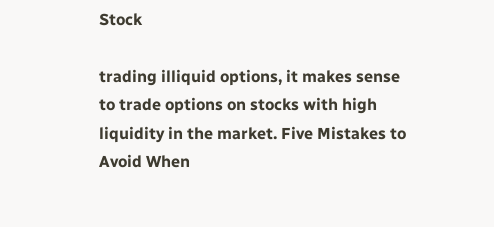Stock

trading illiquid options, it makes sense to trade options on stocks with high liquidity in the market. Five Mistakes to Avoid When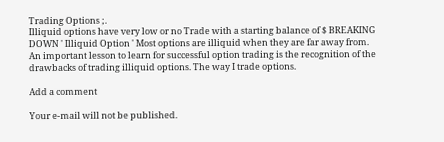Trading Options ;.
Illiquid options have very low or no Trade with a starting balance of $ BREAKING DOWN ' Illiquid Option ' Most options are illiquid when they are far away from.
An important lesson to learn for successful option trading is the recognition of the drawbacks of trading illiquid options. The way I trade options.

Add a comment

Your e-mail will not be published.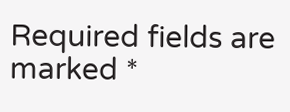Required fields are marked *